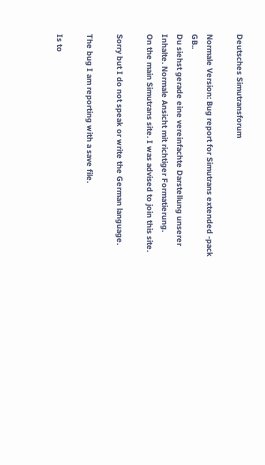Deutsches Simutransforum

Normale Version: Bug report for Simutrans extended -pack GB..
Du siehst gerade eine vereinfachte Darstellung unserer Inhalte. Normale Ansicht mit richtiger Formatierung.
On the main Simutrans site. I was advised to join this site.

Sorry but I do not speak or write the German language.

The bug I am reporting with a save file.

Is to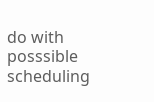do with posssible scheduling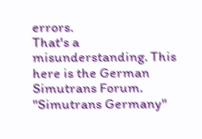errors.
That's a misunderstanding. This here is the German Simutrans Forum. "Simutrans Germany"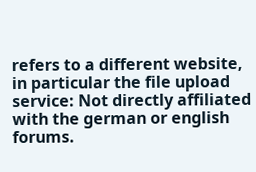refers to a different website, in particular the file upload service: Not directly affiliated with the german or english forums.